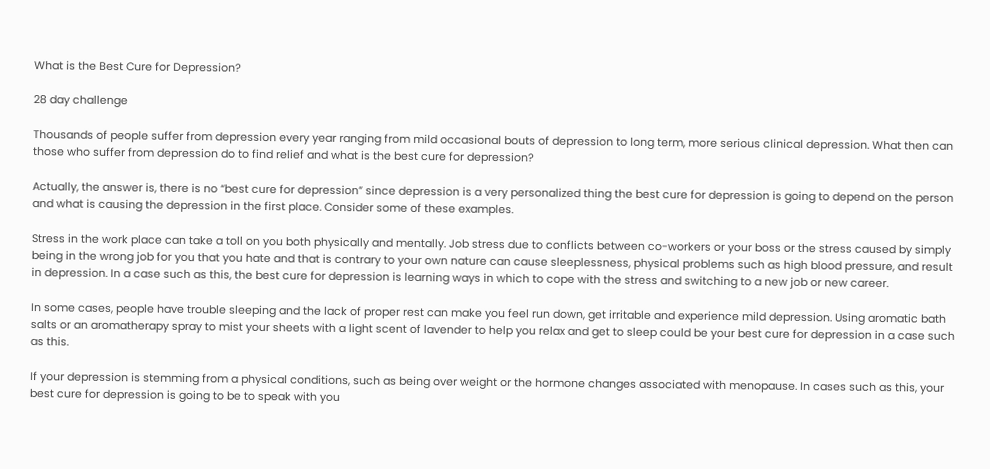What is the Best Cure for Depression?

28 day challenge

Thousands of people suffer from depression every year ranging from mild occasional bouts of depression to long term, more serious clinical depression. What then can those who suffer from depression do to find relief and what is the best cure for depression?

Actually, the answer is, there is no “best cure for depression” since depression is a very personalized thing the best cure for depression is going to depend on the person and what is causing the depression in the first place. Consider some of these examples.

Stress in the work place can take a toll on you both physically and mentally. Job stress due to conflicts between co-workers or your boss or the stress caused by simply being in the wrong job for you that you hate and that is contrary to your own nature can cause sleeplessness, physical problems such as high blood pressure, and result in depression. In a case such as this, the best cure for depression is learning ways in which to cope with the stress and switching to a new job or new career.

In some cases, people have trouble sleeping and the lack of proper rest can make you feel run down, get irritable and experience mild depression. Using aromatic bath salts or an aromatherapy spray to mist your sheets with a light scent of lavender to help you relax and get to sleep could be your best cure for depression in a case such as this.

If your depression is stemming from a physical conditions, such as being over weight or the hormone changes associated with menopause. In cases such as this, your best cure for depression is going to be to speak with you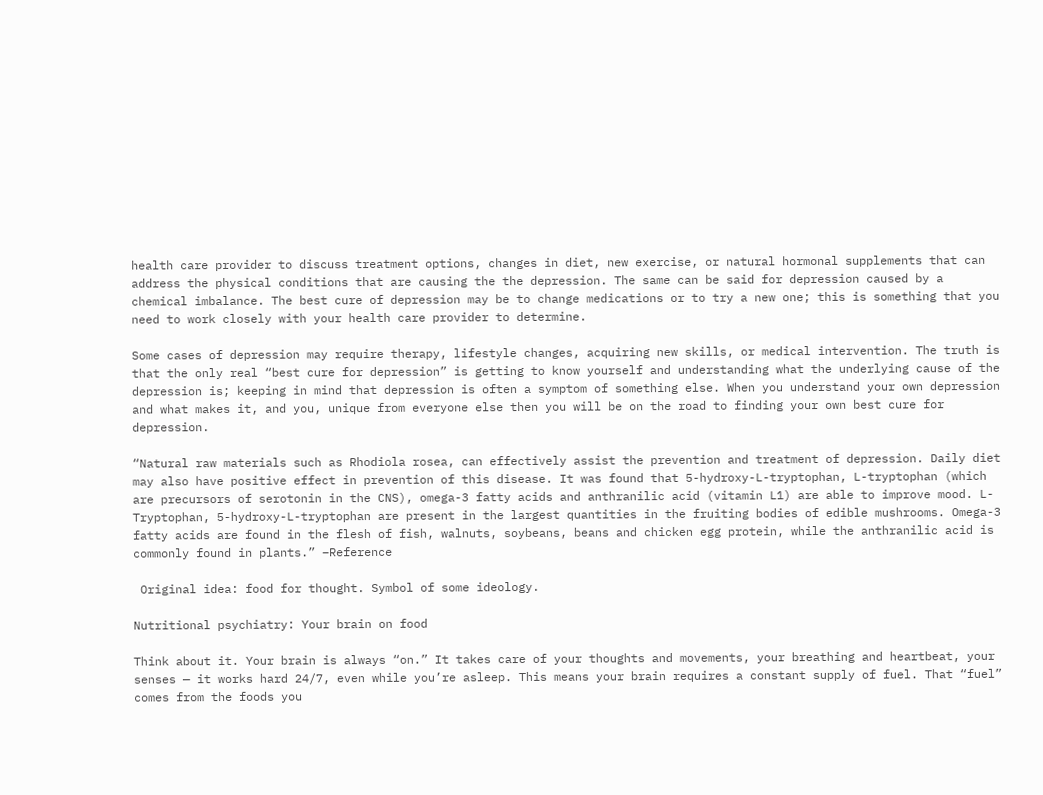health care provider to discuss treatment options, changes in diet, new exercise, or natural hormonal supplements that can address the physical conditions that are causing the the depression. The same can be said for depression caused by a chemical imbalance. The best cure of depression may be to change medications or to try a new one; this is something that you need to work closely with your health care provider to determine.

Some cases of depression may require therapy, lifestyle changes, acquiring new skills, or medical intervention. The truth is that the only real “best cure for depression” is getting to know yourself and understanding what the underlying cause of the depression is; keeping in mind that depression is often a symptom of something else. When you understand your own depression and what makes it, and you, unique from everyone else then you will be on the road to finding your own best cure for depression.

“Natural raw materials such as Rhodiola rosea, can effectively assist the prevention and treatment of depression. Daily diet may also have positive effect in prevention of this disease. It was found that 5-hydroxy-L-tryptophan, L-tryptophan (which are precursors of serotonin in the CNS), omega-3 fatty acids and anthranilic acid (vitamin L1) are able to improve mood. L-Tryptophan, 5-hydroxy-L-tryptophan are present in the largest quantities in the fruiting bodies of edible mushrooms. Omega-3 fatty acids are found in the flesh of fish, walnuts, soybeans, beans and chicken egg protein, while the anthranilic acid is commonly found in plants.” –Reference

 Original idea: food for thought. Symbol of some ideology.

Nutritional psychiatry: Your brain on food

Think about it. Your brain is always “on.” It takes care of your thoughts and movements, your breathing and heartbeat, your senses — it works hard 24/7, even while you’re asleep. This means your brain requires a constant supply of fuel. That “fuel” comes from the foods you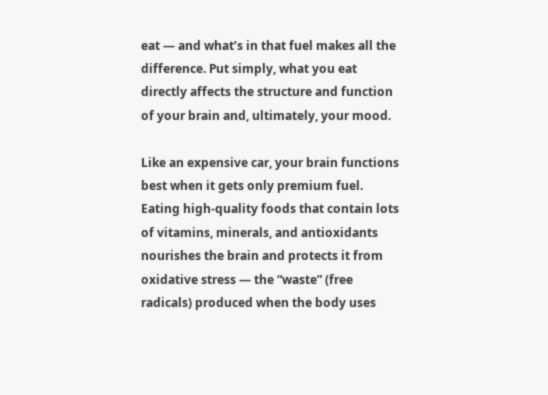eat — and what’s in that fuel makes all the difference. Put simply, what you eat directly affects the structure and function of your brain and, ultimately, your mood.

Like an expensive car, your brain functions best when it gets only premium fuel. Eating high-quality foods that contain lots of vitamins, minerals, and antioxidants nourishes the brain and protects it from oxidative stress — the “waste” (free radicals) produced when the body uses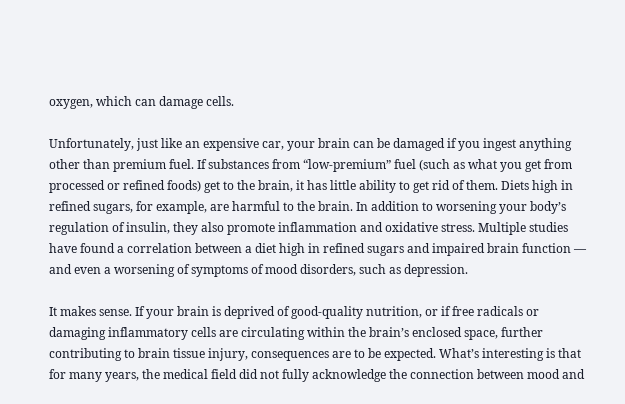oxygen, which can damage cells.

Unfortunately, just like an expensive car, your brain can be damaged if you ingest anything other than premium fuel. If substances from “low-premium” fuel (such as what you get from processed or refined foods) get to the brain, it has little ability to get rid of them. Diets high in refined sugars, for example, are harmful to the brain. In addition to worsening your body’s regulation of insulin, they also promote inflammation and oxidative stress. Multiple studies have found a correlation between a diet high in refined sugars and impaired brain function — and even a worsening of symptoms of mood disorders, such as depression.

It makes sense. If your brain is deprived of good-quality nutrition, or if free radicals or damaging inflammatory cells are circulating within the brain’s enclosed space, further contributing to brain tissue injury, consequences are to be expected. What’s interesting is that for many years, the medical field did not fully acknowledge the connection between mood and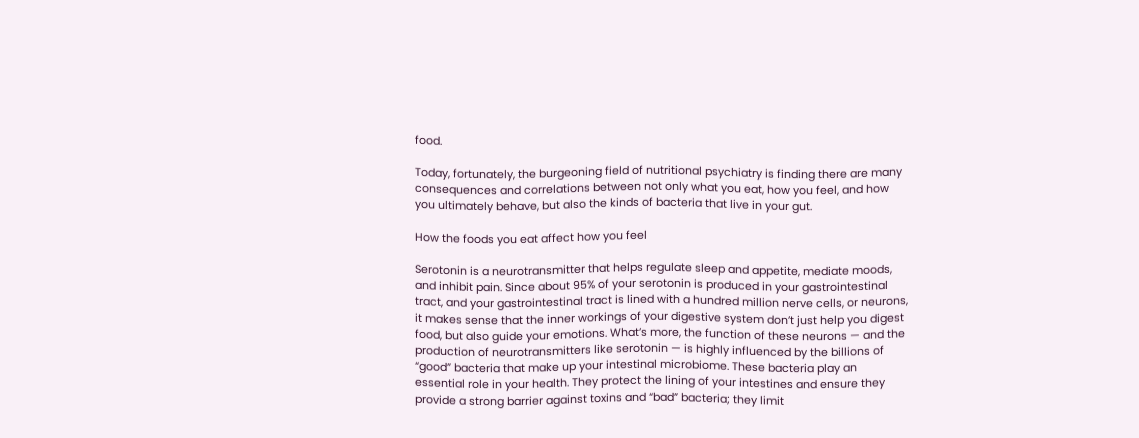food.

Today, fortunately, the burgeoning field of nutritional psychiatry is finding there are many consequences and correlations between not only what you eat, how you feel, and how you ultimately behave, but also the kinds of bacteria that live in your gut.

How the foods you eat affect how you feel

Serotonin is a neurotransmitter that helps regulate sleep and appetite, mediate moods, and inhibit pain. Since about 95% of your serotonin is produced in your gastrointestinal tract, and your gastrointestinal tract is lined with a hundred million nerve cells, or neurons, it makes sense that the inner workings of your digestive system don’t just help you digest food, but also guide your emotions. What’s more, the function of these neurons — and the production of neurotransmitters like serotonin — is highly influenced by the billions of “good” bacteria that make up your intestinal microbiome. These bacteria play an essential role in your health. They protect the lining of your intestines and ensure they provide a strong barrier against toxins and “bad” bacteria; they limit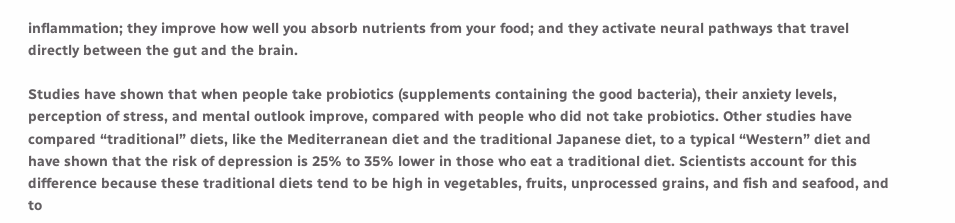inflammation; they improve how well you absorb nutrients from your food; and they activate neural pathways that travel directly between the gut and the brain.

Studies have shown that when people take probiotics (supplements containing the good bacteria), their anxiety levels, perception of stress, and mental outlook improve, compared with people who did not take probiotics. Other studies have compared “traditional” diets, like the Mediterranean diet and the traditional Japanese diet, to a typical “Western” diet and have shown that the risk of depression is 25% to 35% lower in those who eat a traditional diet. Scientists account for this difference because these traditional diets tend to be high in vegetables, fruits, unprocessed grains, and fish and seafood, and to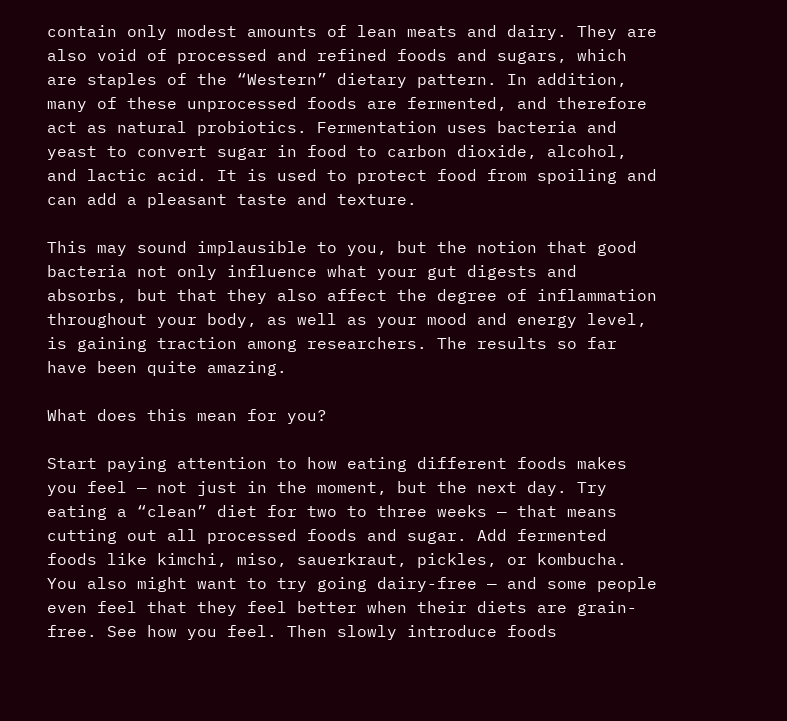contain only modest amounts of lean meats and dairy. They are also void of processed and refined foods and sugars, which are staples of the “Western” dietary pattern. In addition, many of these unprocessed foods are fermented, and therefore act as natural probiotics. Fermentation uses bacteria and yeast to convert sugar in food to carbon dioxide, alcohol, and lactic acid. It is used to protect food from spoiling and can add a pleasant taste and texture.

This may sound implausible to you, but the notion that good bacteria not only influence what your gut digests and absorbs, but that they also affect the degree of inflammation throughout your body, as well as your mood and energy level, is gaining traction among researchers. The results so far have been quite amazing.

What does this mean for you?

Start paying attention to how eating different foods makes you feel — not just in the moment, but the next day. Try eating a “clean” diet for two to three weeks — that means cutting out all processed foods and sugar. Add fermented foods like kimchi, miso, sauerkraut, pickles, or kombucha. You also might want to try going dairy-free — and some people even feel that they feel better when their diets are grain-free. See how you feel. Then slowly introduce foods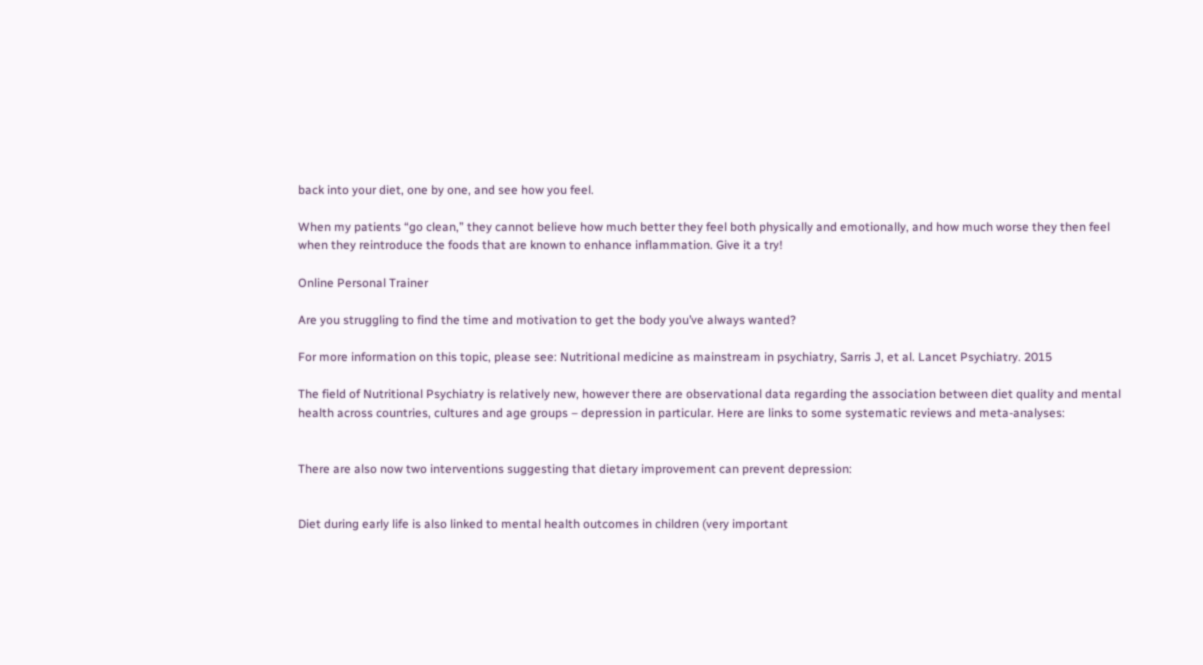back into your diet, one by one, and see how you feel.

When my patients “go clean,” they cannot believe how much better they feel both physically and emotionally, and how much worse they then feel when they reintroduce the foods that are known to enhance inflammation. Give it a try!

Online Personal Trainer

Are you struggling to find the time and motivation to get the body you’ve always wanted?

For more information on this topic, please see: Nutritional medicine as mainstream in psychiatry, Sarris J, et al. Lancet Psychiatry. 2015

The field of Nutritional Psychiatry is relatively new, however there are observational data regarding the association between diet quality and mental health across countries, cultures and age groups – depression in particular. Here are links to some systematic reviews and meta-analyses:


There are also now two interventions suggesting that dietary improvement can prevent depression:


Diet during early life is also linked to mental health outcomes in children (very important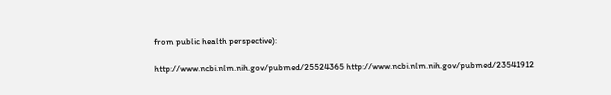from public health perspective):

http://www.ncbi.nlm.nih.gov/pubmed/25524365 http://www.ncbi.nlm.nih.gov/pubmed/23541912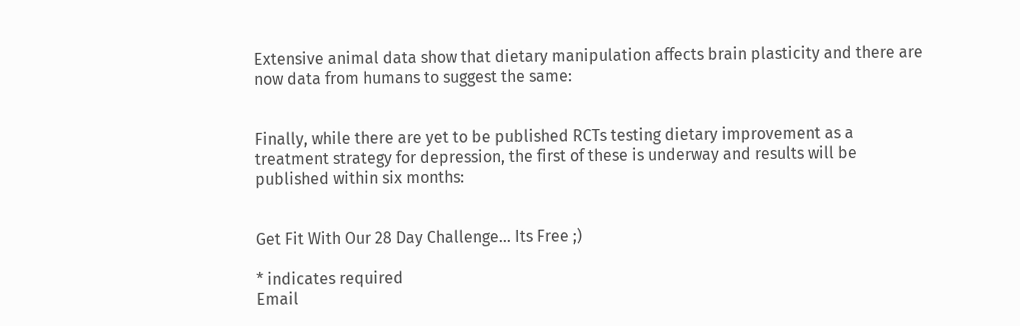Extensive animal data show that dietary manipulation affects brain plasticity and there are now data from humans to suggest the same:


Finally, while there are yet to be published RCTs testing dietary improvement as a treatment strategy for depression, the first of these is underway and results will be published within six months:


Get Fit With Our 28 Day Challenge... Its Free ;)

* indicates required
Email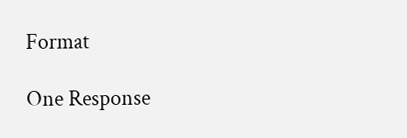Format

One Response